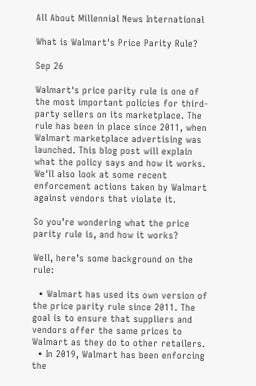All About Millennial News International

What is Walmart's Price Parity Rule?

Sep 26

Walmart's price parity rule is one of the most important policies for third-party sellers on its marketplace. The rule has been in place since 2011, when Walmart marketplace advertising was launched. This blog post will explain what the policy says and how it works. We'll also look at some recent enforcement actions taken by Walmart against vendors that violate it.

So you’re wondering what the price parity rule is, and how it works?

Well, here’s some background on the rule:

  • Walmart has used its own version of the price parity rule since 2011. The goal is to ensure that suppliers and vendors offer the same prices to Walmart as they do to other retailers.
  • In 2019, Walmart has been enforcing the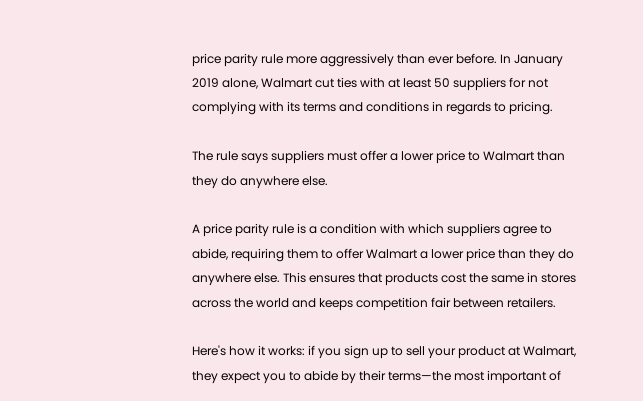price parity rule more aggressively than ever before. In January 2019 alone, Walmart cut ties with at least 50 suppliers for not complying with its terms and conditions in regards to pricing.

The rule says suppliers must offer a lower price to Walmart than they do anywhere else.

A price parity rule is a condition with which suppliers agree to abide, requiring them to offer Walmart a lower price than they do anywhere else. This ensures that products cost the same in stores across the world and keeps competition fair between retailers.

Here's how it works: if you sign up to sell your product at Walmart, they expect you to abide by their terms—the most important of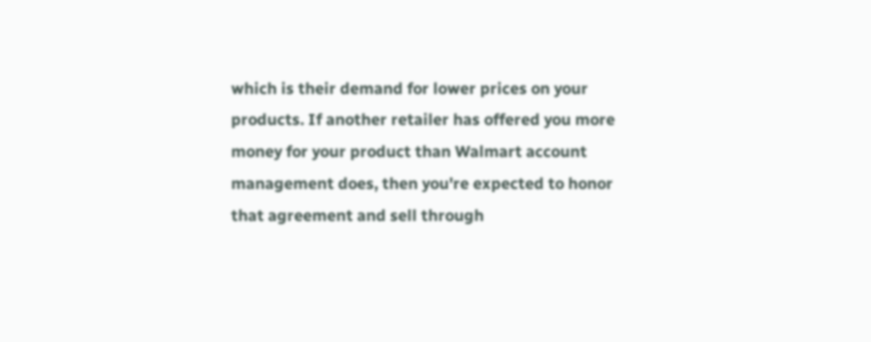which is their demand for lower prices on your products. If another retailer has offered you more money for your product than Walmart account management does, then you're expected to honor that agreement and sell through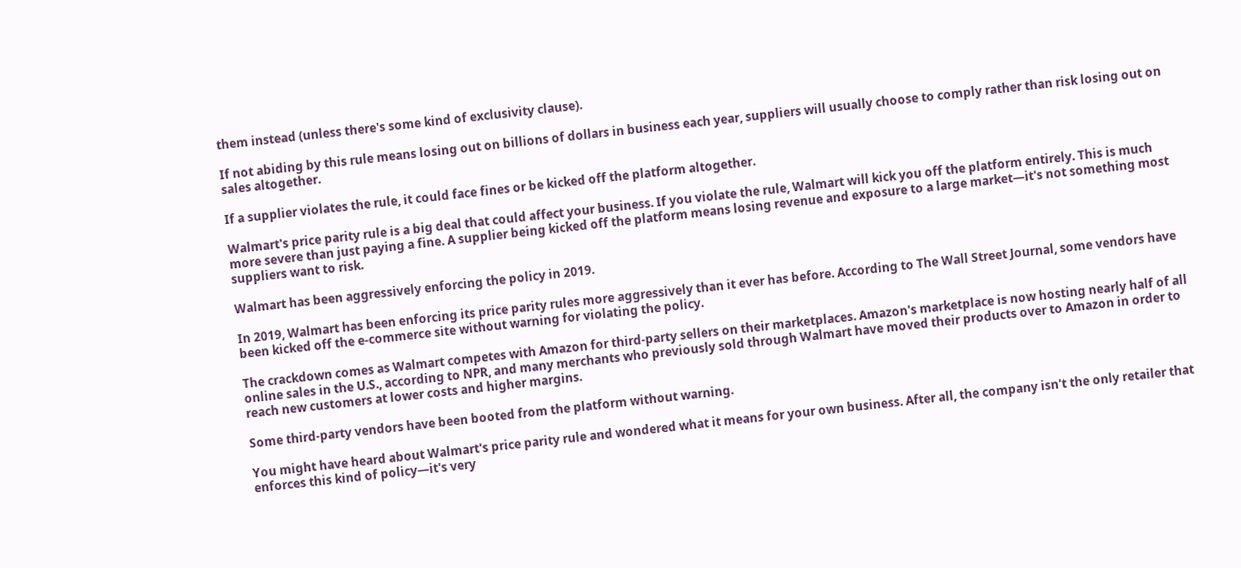them instead (unless there's some kind of exclusivity clause).

If not abiding by this rule means losing out on billions of dollars in business each year, suppliers will usually choose to comply rather than risk losing out on sales altogether.

If a supplier violates the rule, it could face fines or be kicked off the platform altogether.

Walmart's price parity rule is a big deal that could affect your business. If you violate the rule, Walmart will kick you off the platform entirely. This is much more severe than just paying a fine. A supplier being kicked off the platform means losing revenue and exposure to a large market—it's not something most suppliers want to risk.

Walmart has been aggressively enforcing the policy in 2019.

In 2019, Walmart has been enforcing its price parity rules more aggressively than it ever has before. According to The Wall Street Journal, some vendors have been kicked off the e-commerce site without warning for violating the policy.

The crackdown comes as Walmart competes with Amazon for third-party sellers on their marketplaces. Amazon's marketplace is now hosting nearly half of all online sales in the U.S., according to NPR, and many merchants who previously sold through Walmart have moved their products over to Amazon in order to reach new customers at lower costs and higher margins.

Some third-party vendors have been booted from the platform without warning.

You might have heard about Walmart's price parity rule and wondered what it means for your own business. After all, the company isn't the only retailer that enforces this kind of policy—it's very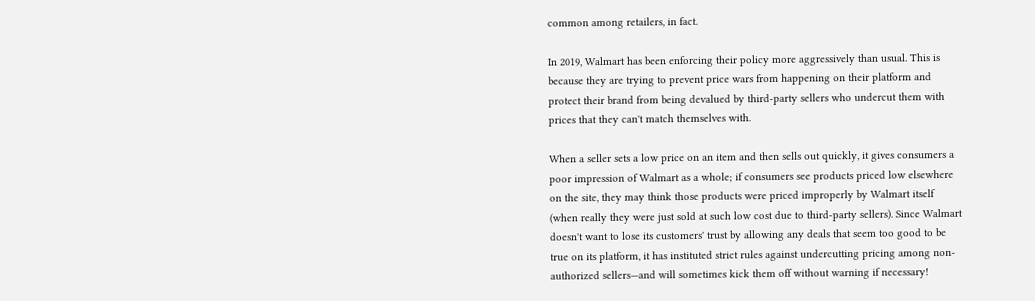common among retailers, in fact.

In 2019, Walmart has been enforcing their policy more aggressively than usual. This is because they are trying to prevent price wars from happening on their platform and protect their brand from being devalued by third-party sellers who undercut them with prices that they can't match themselves with.

When a seller sets a low price on an item and then sells out quickly, it gives consumers a poor impression of Walmart as a whole; if consumers see products priced low elsewhere on the site, they may think those products were priced improperly by Walmart itself (when really they were just sold at such low cost due to third-party sellers). Since Walmart doesn't want to lose its customers' trust by allowing any deals that seem too good to be true on its platform, it has instituted strict rules against undercutting pricing among non-authorized sellers—and will sometimes kick them off without warning if necessary!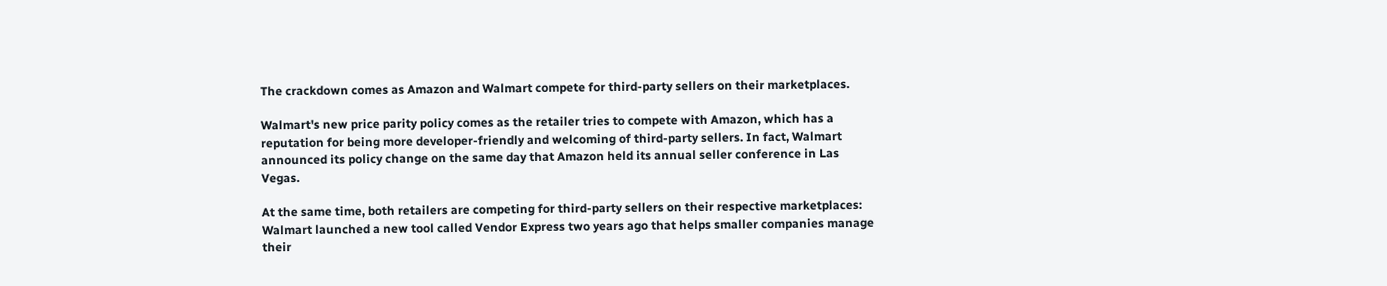The crackdown comes as Amazon and Walmart compete for third-party sellers on their marketplaces.

Walmart's new price parity policy comes as the retailer tries to compete with Amazon, which has a reputation for being more developer-friendly and welcoming of third-party sellers. In fact, Walmart announced its policy change on the same day that Amazon held its annual seller conference in Las Vegas.

At the same time, both retailers are competing for third-party sellers on their respective marketplaces: Walmart launched a new tool called Vendor Express two years ago that helps smaller companies manage their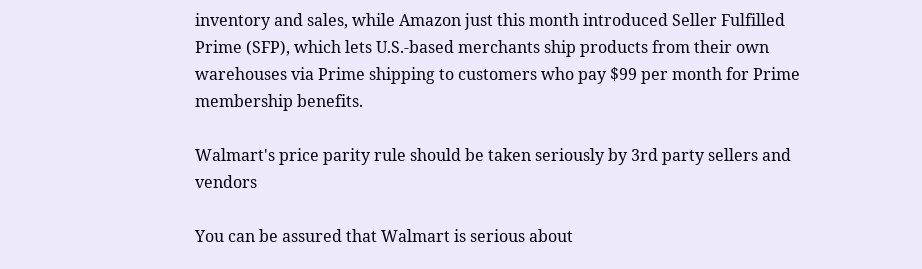inventory and sales, while Amazon just this month introduced Seller Fulfilled Prime (SFP), which lets U.S.-based merchants ship products from their own warehouses via Prime shipping to customers who pay $99 per month for Prime membership benefits.

Walmart's price parity rule should be taken seriously by 3rd party sellers and vendors

You can be assured that Walmart is serious about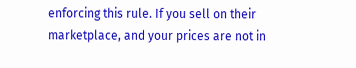enforcing this rule. If you sell on their marketplace, and your prices are not in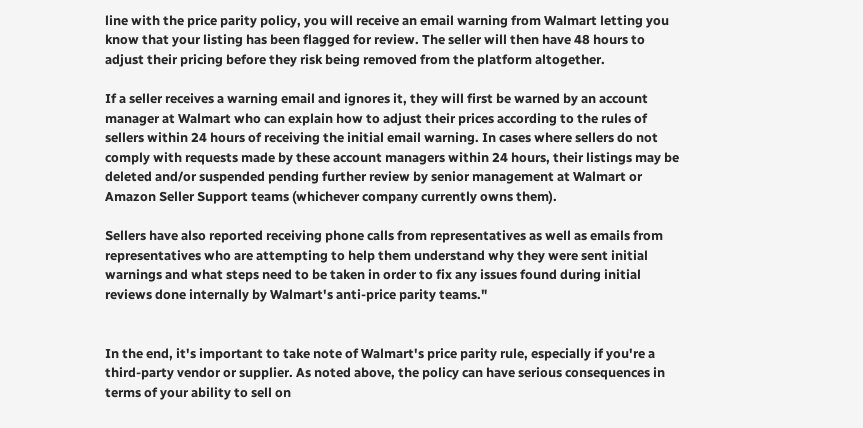line with the price parity policy, you will receive an email warning from Walmart letting you know that your listing has been flagged for review. The seller will then have 48 hours to adjust their pricing before they risk being removed from the platform altogether.

If a seller receives a warning email and ignores it, they will first be warned by an account manager at Walmart who can explain how to adjust their prices according to the rules of sellers within 24 hours of receiving the initial email warning. In cases where sellers do not comply with requests made by these account managers within 24 hours, their listings may be deleted and/or suspended pending further review by senior management at Walmart or Amazon Seller Support teams (whichever company currently owns them).

Sellers have also reported receiving phone calls from representatives as well as emails from representatives who are attempting to help them understand why they were sent initial warnings and what steps need to be taken in order to fix any issues found during initial reviews done internally by Walmart's anti-price parity teams."


In the end, it's important to take note of Walmart's price parity rule, especially if you're a third-party vendor or supplier. As noted above, the policy can have serious consequences in terms of your ability to sell on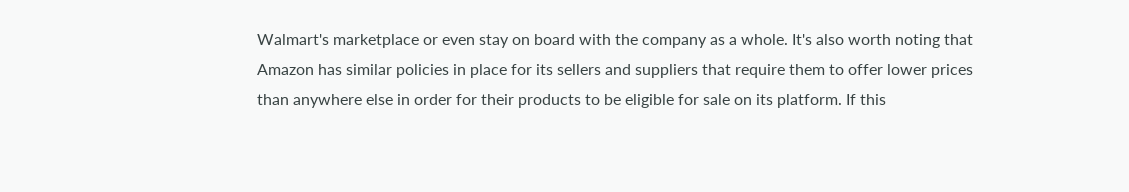Walmart's marketplace or even stay on board with the company as a whole. It's also worth noting that Amazon has similar policies in place for its sellers and suppliers that require them to offer lower prices than anywhere else in order for their products to be eligible for sale on its platform. If this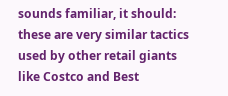sounds familiar, it should: these are very similar tactics used by other retail giants like Costco and Best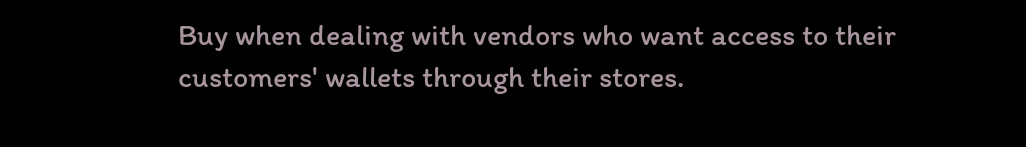Buy when dealing with vendors who want access to their customers' wallets through their stores.